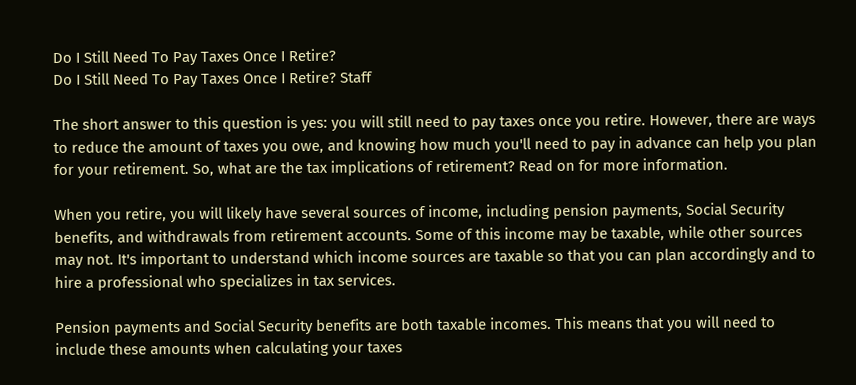Do I Still Need To Pay Taxes Once I Retire?
Do I Still Need To Pay Taxes Once I Retire? Staff

The short answer to this question is yes: you will still need to pay taxes once you retire. However, there are ways to reduce the amount of taxes you owe, and knowing how much you'll need to pay in advance can help you plan for your retirement. So, what are the tax implications of retirement? Read on for more information.

When you retire, you will likely have several sources of income, including pension payments, Social Security benefits, and withdrawals from retirement accounts. Some of this income may be taxable, while other sources may not. It's important to understand which income sources are taxable so that you can plan accordingly and to hire a professional who specializes in tax services.

Pension payments and Social Security benefits are both taxable incomes. This means that you will need to include these amounts when calculating your taxes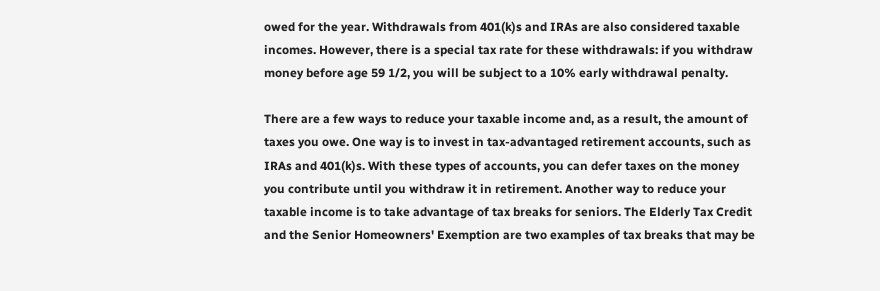owed for the year. Withdrawals from 401(k)s and IRAs are also considered taxable incomes. However, there is a special tax rate for these withdrawals: if you withdraw money before age 59 1/2, you will be subject to a 10% early withdrawal penalty.

There are a few ways to reduce your taxable income and, as a result, the amount of taxes you owe. One way is to invest in tax-advantaged retirement accounts, such as IRAs and 401(k)s. With these types of accounts, you can defer taxes on the money you contribute until you withdraw it in retirement. Another way to reduce your taxable income is to take advantage of tax breaks for seniors. The Elderly Tax Credit and the Senior Homeowners' Exemption are two examples of tax breaks that may be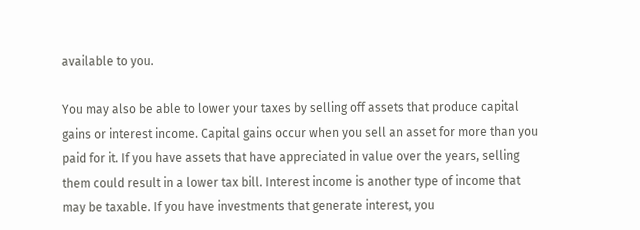available to you.

You may also be able to lower your taxes by selling off assets that produce capital gains or interest income. Capital gains occur when you sell an asset for more than you paid for it. If you have assets that have appreciated in value over the years, selling them could result in a lower tax bill. Interest income is another type of income that may be taxable. If you have investments that generate interest, you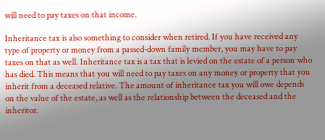will need to pay taxes on that income.

Inheritance tax is also something to consider when retired. If you have received any type of property or money from a passed-down family member, you may have to pay taxes on that as well. Inheritance tax is a tax that is levied on the estate of a person who has died. This means that you will need to pay taxes on any money or property that you inherit from a deceased relative. The amount of inheritance tax you will owe depends on the value of the estate, as well as the relationship between the deceased and the inheritor.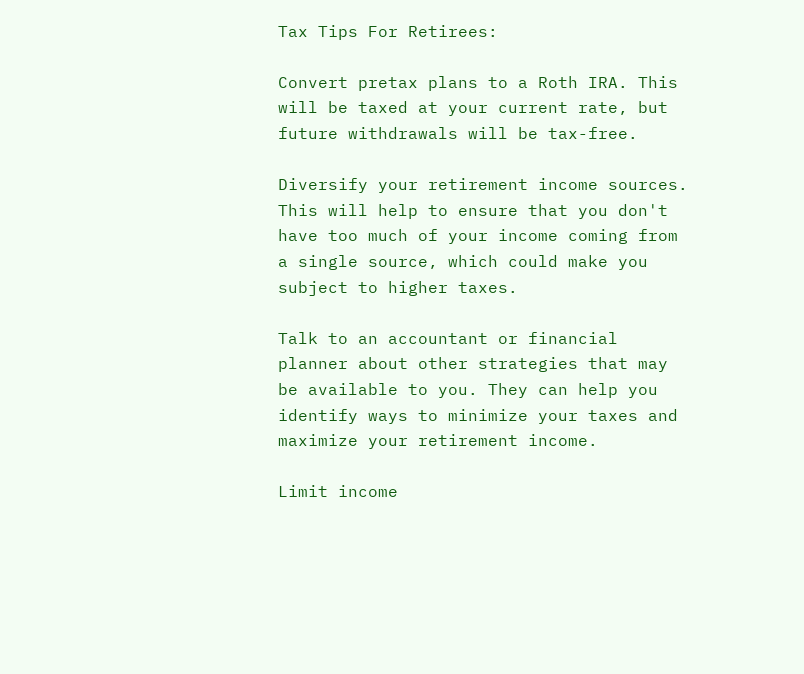Tax Tips For Retirees:

Convert pretax plans to a Roth IRA. This will be taxed at your current rate, but future withdrawals will be tax-free.

Diversify your retirement income sources. This will help to ensure that you don't have too much of your income coming from a single source, which could make you subject to higher taxes.

Talk to an accountant or financial planner about other strategies that may be available to you. They can help you identify ways to minimize your taxes and maximize your retirement income.

Limit income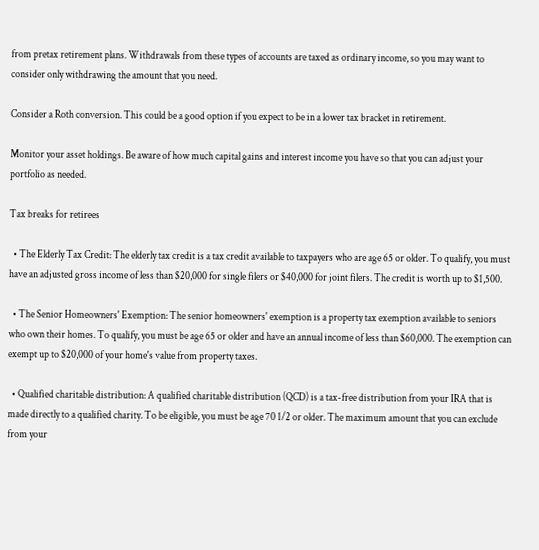from pretax retirement plans. Withdrawals from these types of accounts are taxed as ordinary income, so you may want to consider only withdrawing the amount that you need.

Consider a Roth conversion. This could be a good option if you expect to be in a lower tax bracket in retirement.

Monitor your asset holdings. Be aware of how much capital gains and interest income you have so that you can adjust your portfolio as needed.

Tax breaks for retirees

  • The Elderly Tax Credit: The elderly tax credit is a tax credit available to taxpayers who are age 65 or older. To qualify, you must have an adjusted gross income of less than $20,000 for single filers or $40,000 for joint filers. The credit is worth up to $1,500.

  • The Senior Homeowners' Exemption: The senior homeowners' exemption is a property tax exemption available to seniors who own their homes. To qualify, you must be age 65 or older and have an annual income of less than $60,000. The exemption can exempt up to $20,000 of your home's value from property taxes.

  • Qualified charitable distribution: A qualified charitable distribution (QCD) is a tax-free distribution from your IRA that is made directly to a qualified charity. To be eligible, you must be age 70 1/2 or older. The maximum amount that you can exclude from your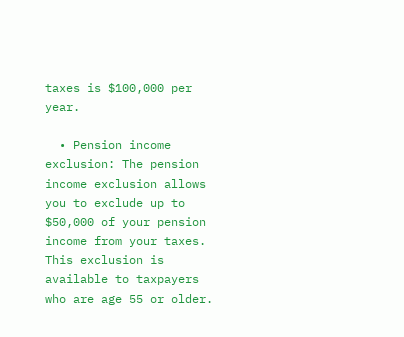taxes is $100,000 per year.

  • Pension income exclusion: The pension income exclusion allows you to exclude up to $50,000 of your pension income from your taxes. This exclusion is available to taxpayers who are age 55 or older.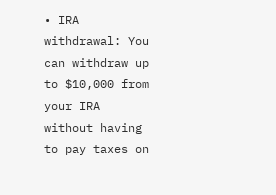• IRA withdrawal: You can withdraw up to $10,000 from your IRA without having to pay taxes on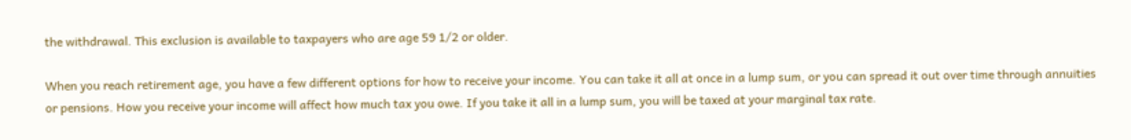the withdrawal. This exclusion is available to taxpayers who are age 59 1/2 or older.

When you reach retirement age, you have a few different options for how to receive your income. You can take it all at once in a lump sum, or you can spread it out over time through annuities or pensions. How you receive your income will affect how much tax you owe. If you take it all in a lump sum, you will be taxed at your marginal tax rate.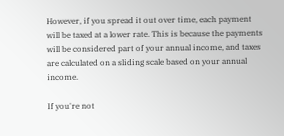However, if you spread it out over time, each payment will be taxed at a lower rate. This is because the payments will be considered part of your annual income, and taxes are calculated on a sliding scale based on your annual income.

If you're not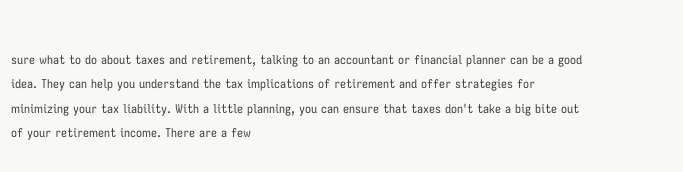sure what to do about taxes and retirement, talking to an accountant or financial planner can be a good idea. They can help you understand the tax implications of retirement and offer strategies for minimizing your tax liability. With a little planning, you can ensure that taxes don't take a big bite out of your retirement income. There are a few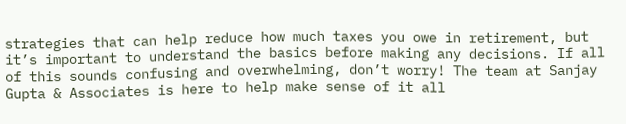strategies that can help reduce how much taxes you owe in retirement, but it’s important to understand the basics before making any decisions. If all of this sounds confusing and overwhelming, don’t worry! The team at Sanjay Gupta & Associates is here to help make sense of it all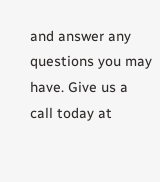and answer any questions you may have. Give us a call today at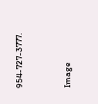954-727-3777.


Image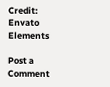Credit: Envato Elements

Post a Comment